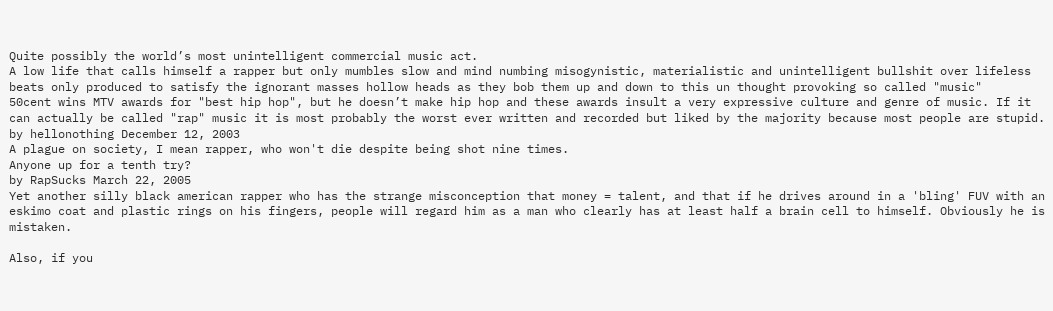Quite possibly the world’s most unintelligent commercial music act.
A low life that calls himself a rapper but only mumbles slow and mind numbing misogynistic, materialistic and unintelligent bullshit over lifeless beats only produced to satisfy the ignorant masses hollow heads as they bob them up and down to this un thought provoking so called "music"
50cent wins MTV awards for "best hip hop", but he doesn’t make hip hop and these awards insult a very expressive culture and genre of music. If it can actually be called "rap" music it is most probably the worst ever written and recorded but liked by the majority because most people are stupid.
by hellonothing December 12, 2003
A plague on society, I mean rapper, who won't die despite being shot nine times.
Anyone up for a tenth try?
by RapSucks March 22, 2005
Yet another silly black american rapper who has the strange misconception that money = talent, and that if he drives around in a 'bling' FUV with an eskimo coat and plastic rings on his fingers, people will regard him as a man who clearly has at least half a brain cell to himself. Obviously he is mistaken.

Also, if you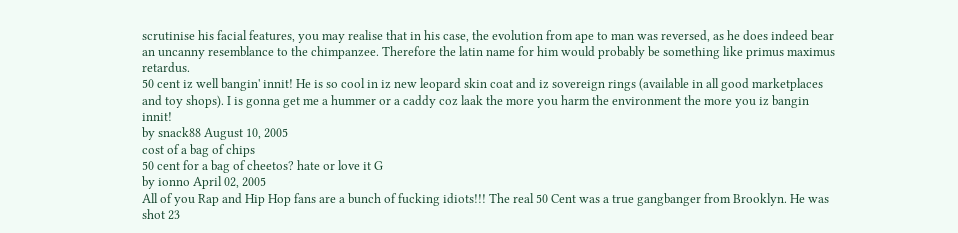scrutinise his facial features, you may realise that in his case, the evolution from ape to man was reversed, as he does indeed bear an uncanny resemblance to the chimpanzee. Therefore the latin name for him would probably be something like primus maximus retardus.
50 cent iz well bangin' innit! He is so cool in iz new leopard skin coat and iz sovereign rings (available in all good marketplaces and toy shops). I is gonna get me a hummer or a caddy coz laak the more you harm the environment the more you iz bangin innit!
by snack88 August 10, 2005
cost of a bag of chips
50 cent for a bag of cheetos? hate or love it G
by ionno April 02, 2005
All of you Rap and Hip Hop fans are a bunch of fucking idiots!!! The real 50 Cent was a true gangbanger from Brooklyn. He was shot 23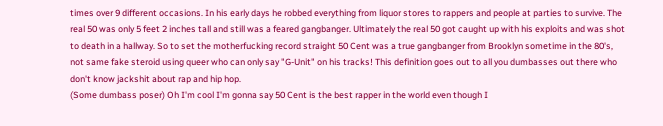times over 9 different occasions. In his early days he robbed everything from liquor stores to rappers and people at parties to survive. The real 50 was only 5 feet 2 inches tall and still was a feared gangbanger. Ultimately the real 50 got caught up with his exploits and was shot to death in a hallway. So to set the motherfucking record straight 50 Cent was a true gangbanger from Brooklyn sometime in the 80's, not same fake steroid using queer who can only say "G-Unit" on his tracks! This definition goes out to all you dumbasses out there who don't know jackshit about rap and hip hop.
(Some dumbass poser) Oh I'm cool I'm gonna say 50 Cent is the best rapper in the world even though I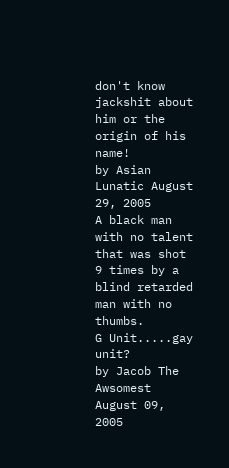don't know jackshit about him or the origin of his name!
by Asian Lunatic August 29, 2005
A black man with no talent that was shot 9 times by a blind retarded man with no thumbs.
G Unit.....gay unit?
by Jacob The Awsomest August 09, 2005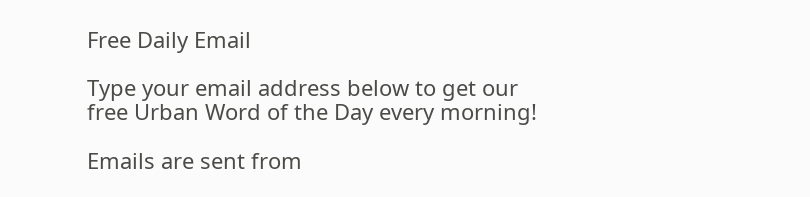Free Daily Email

Type your email address below to get our free Urban Word of the Day every morning!

Emails are sent from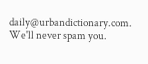daily@urbandictionary.com. We'll never spam you.